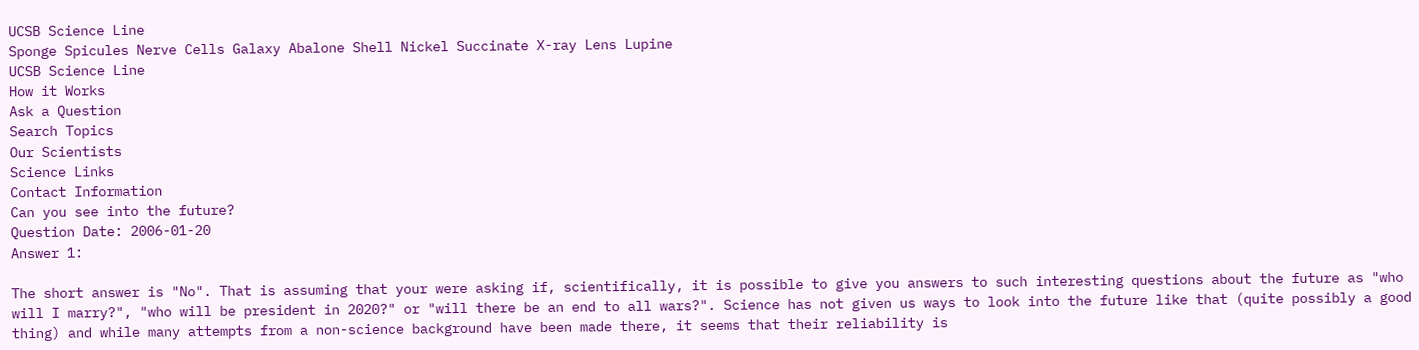UCSB Science Line
Sponge Spicules Nerve Cells Galaxy Abalone Shell Nickel Succinate X-ray Lens Lupine
UCSB Science Line
How it Works
Ask a Question
Search Topics
Our Scientists
Science Links
Contact Information
Can you see into the future?
Question Date: 2006-01-20
Answer 1:

The short answer is "No". That is assuming that your were asking if, scientifically, it is possible to give you answers to such interesting questions about the future as "who will I marry?", "who will be president in 2020?" or "will there be an end to all wars?". Science has not given us ways to look into the future like that (quite possibly a good thing) and while many attempts from a non-science background have been made there, it seems that their reliability is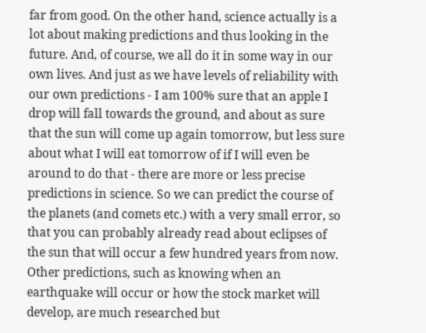far from good. On the other hand, science actually is a lot about making predictions and thus looking in the future. And, of course, we all do it in some way in our own lives. And just as we have levels of reliability with our own predictions - I am 100% sure that an apple I drop will fall towards the ground, and about as sure that the sun will come up again tomorrow, but less sure about what I will eat tomorrow of if I will even be around to do that - there are more or less precise predictions in science. So we can predict the course of the planets (and comets etc.) with a very small error, so that you can probably already read about eclipses of the sun that will occur a few hundred years from now. Other predictions, such as knowing when an earthquake will occur or how the stock market will develop, are much researched but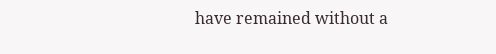have remained without a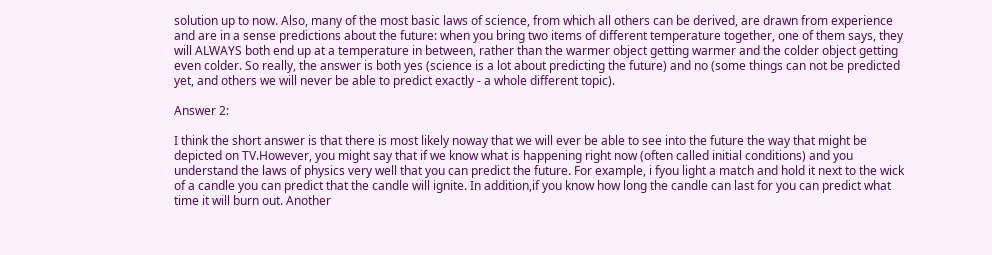solution up to now. Also, many of the most basic laws of science, from which all others can be derived, are drawn from experience and are in a sense predictions about the future: when you bring two items of different temperature together, one of them says, they will ALWAYS both end up at a temperature in between, rather than the warmer object getting warmer and the colder object getting even colder. So really, the answer is both yes (science is a lot about predicting the future) and no (some things can not be predicted yet, and others we will never be able to predict exactly - a whole different topic).

Answer 2:

I think the short answer is that there is most likely noway that we will ever be able to see into the future the way that might be depicted on TV.However, you might say that if we know what is happening right now (often called initial conditions) and you understand the laws of physics very well that you can predict the future. For example, i fyou light a match and hold it next to the wick of a candle you can predict that the candle will ignite. In addition,if you know how long the candle can last for you can predict what time it will burn out. Another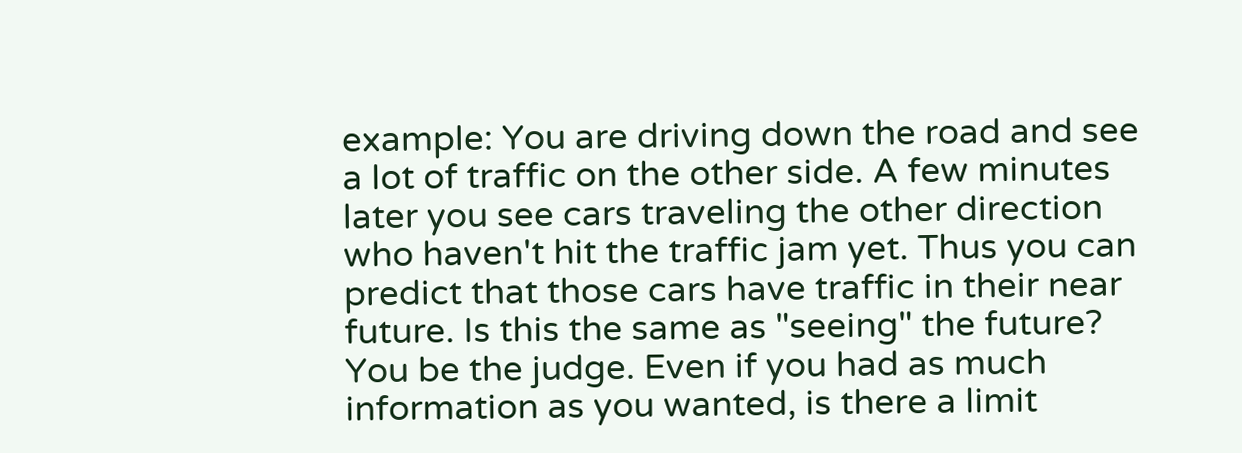example: You are driving down the road and see a lot of traffic on the other side. A few minutes later you see cars traveling the other direction who haven't hit the traffic jam yet. Thus you can predict that those cars have traffic in their near future. Is this the same as "seeing" the future? You be the judge. Even if you had as much information as you wanted, is there a limit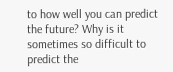to how well you can predict the future? Why is it sometimes so difficult to predict the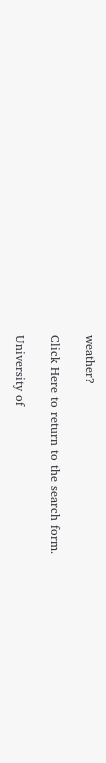weather?

Click Here to return to the search form.

University of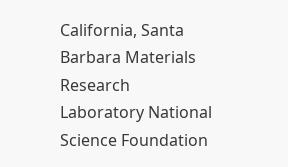California, Santa Barbara Materials Research Laboratory National Science Foundation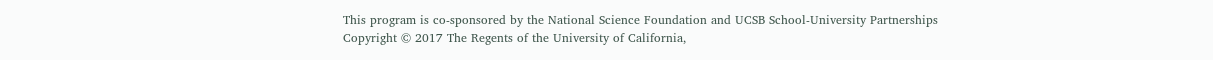This program is co-sponsored by the National Science Foundation and UCSB School-University Partnerships
Copyright © 2017 The Regents of the University of California,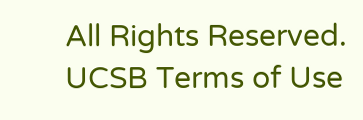All Rights Reserved.
UCSB Terms of Use